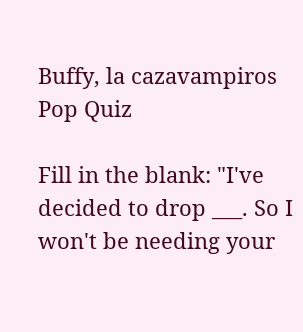Buffy, la cazavampiros Pop Quiz

Fill in the blank: "I've decided to drop ___. So I won't be needing your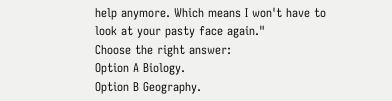help anymore. Which means I won't have to look at your pasty face again."
Choose the right answer:
Option A Biology.
Option B Geography.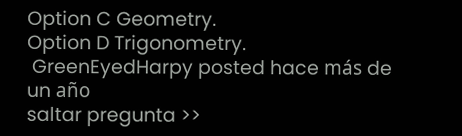Option C Geometry.
Option D Trigonometry.
 GreenEyedHarpy posted hace más de un año
saltar pregunta >>